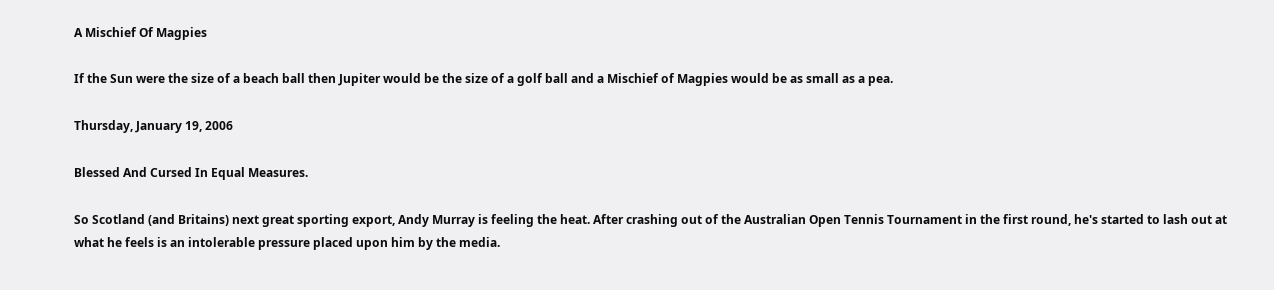A Mischief Of Magpies

If the Sun were the size of a beach ball then Jupiter would be the size of a golf ball and a Mischief of Magpies would be as small as a pea.

Thursday, January 19, 2006

Blessed And Cursed In Equal Measures.

So Scotland (and Britains) next great sporting export, Andy Murray is feeling the heat. After crashing out of the Australian Open Tennis Tournament in the first round, he's started to lash out at what he feels is an intolerable pressure placed upon him by the media.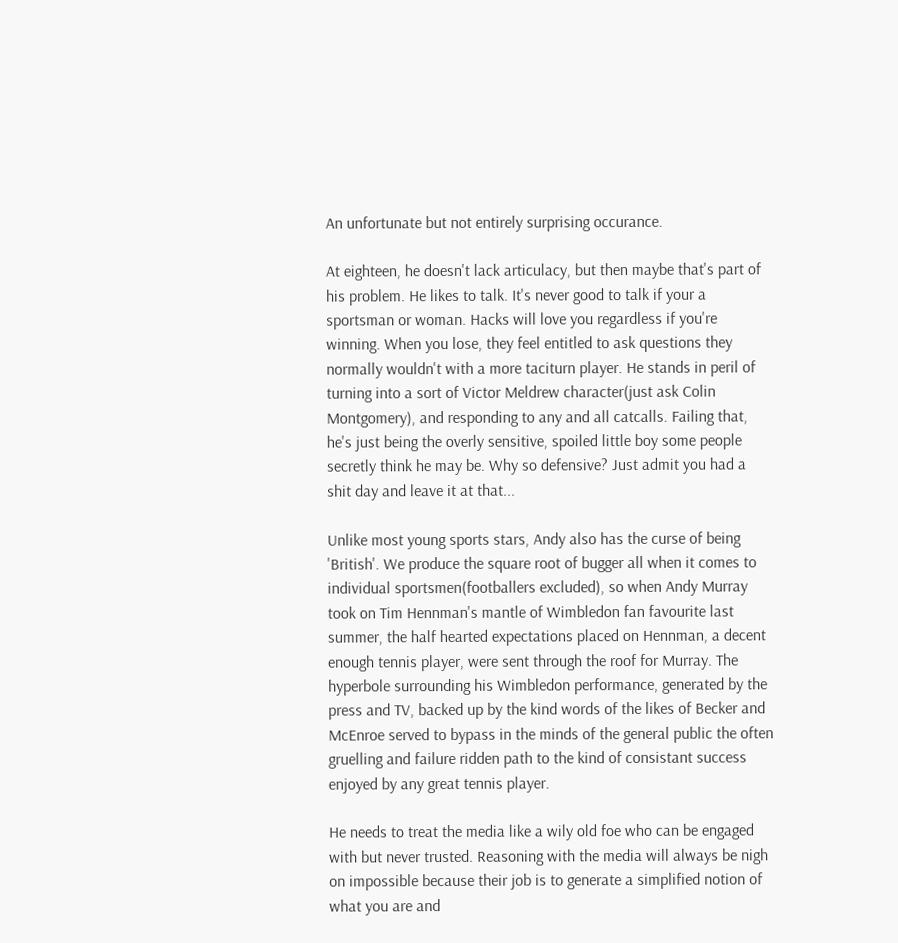An unfortunate but not entirely surprising occurance.

At eighteen, he doesn't lack articulacy, but then maybe that's part of his problem. He likes to talk. It's never good to talk if your a sportsman or woman. Hacks will love you regardless if you're winning. When you lose, they feel entitled to ask questions they normally wouldn't with a more taciturn player. He stands in peril of turning into a sort of Victor Meldrew character(just ask Colin Montgomery), and responding to any and all catcalls. Failing that, he's just being the overly sensitive, spoiled little boy some people secretly think he may be. Why so defensive? Just admit you had a shit day and leave it at that...

Unlike most young sports stars, Andy also has the curse of being 'British'. We produce the square root of bugger all when it comes to individual sportsmen(footballers excluded), so when Andy Murray took on Tim Hennman's mantle of Wimbledon fan favourite last summer, the half hearted expectations placed on Hennman, a decent enough tennis player, were sent through the roof for Murray. The hyperbole surrounding his Wimbledon performance, generated by the press and TV, backed up by the kind words of the likes of Becker and McEnroe served to bypass in the minds of the general public the often gruelling and failure ridden path to the kind of consistant success enjoyed by any great tennis player.

He needs to treat the media like a wily old foe who can be engaged with but never trusted. Reasoning with the media will always be nigh on impossible because their job is to generate a simplified notion of what you are and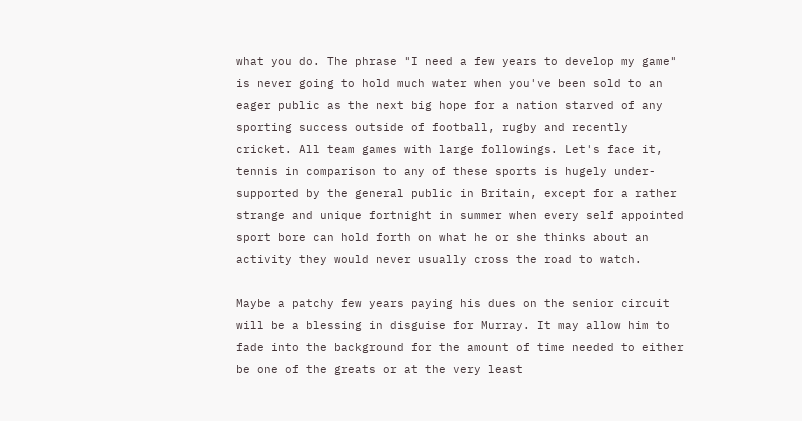what you do. The phrase "I need a few years to develop my game" is never going to hold much water when you've been sold to an eager public as the next big hope for a nation starved of any sporting success outside of football, rugby and recently cricket. All team games with large followings. Let's face it, tennis in comparison to any of these sports is hugely under-supported by the general public in Britain, except for a rather strange and unique fortnight in summer when every self appointed sport bore can hold forth on what he or she thinks about an activity they would never usually cross the road to watch.

Maybe a patchy few years paying his dues on the senior circuit will be a blessing in disguise for Murray. It may allow him to fade into the background for the amount of time needed to either be one of the greats or at the very least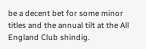be a decent bet for some minor titles and the annual tilt at the All England Club shindig.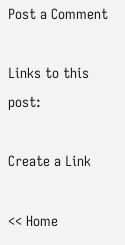Post a Comment

Links to this post:

Create a Link

<< Home